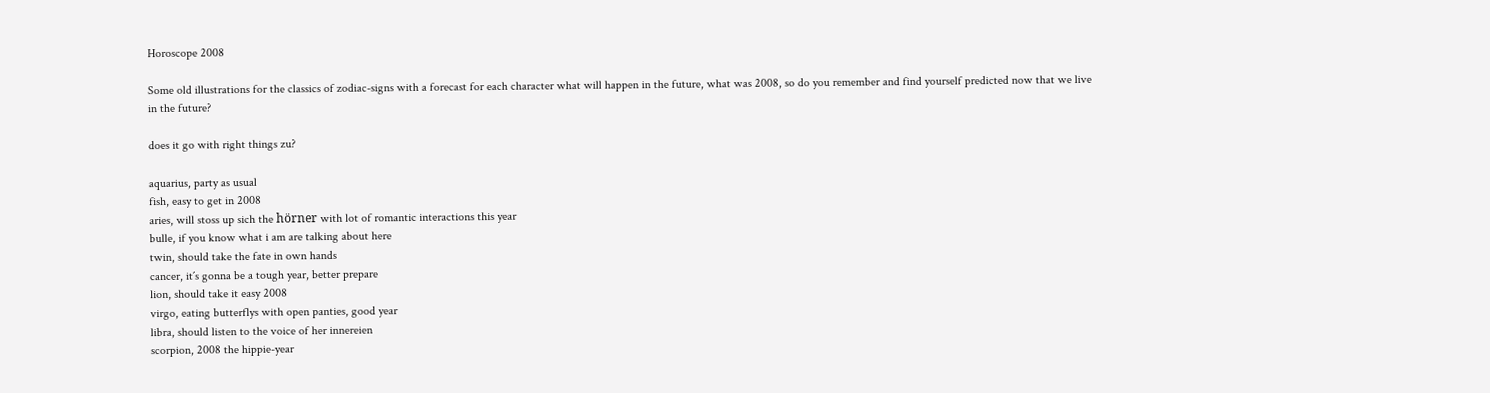Horoscope 2008

Some old illustrations for the classics of zodiac-signs with a forecast for each character what will happen in the future, what was 2008, so do you remember and find yourself predicted now that we live in the future?

does it go with right things zu?

aquarius, party as usual
fish, easy to get in 2008
aries, will stoss up sich the hörner with lot of romantic interactions this year
bulle, if you know what i am are talking about here
twin, should take the fate in own hands
cancer, it´s gonna be a tough year, better prepare
lion, should take it easy 2008
virgo, eating butterflys with open panties, good year
libra, should listen to the voice of her innereien
scorpion, 2008 the hippie-year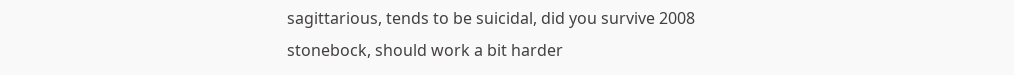sagittarious, tends to be suicidal, did you survive 2008
stonebock, should work a bit harder